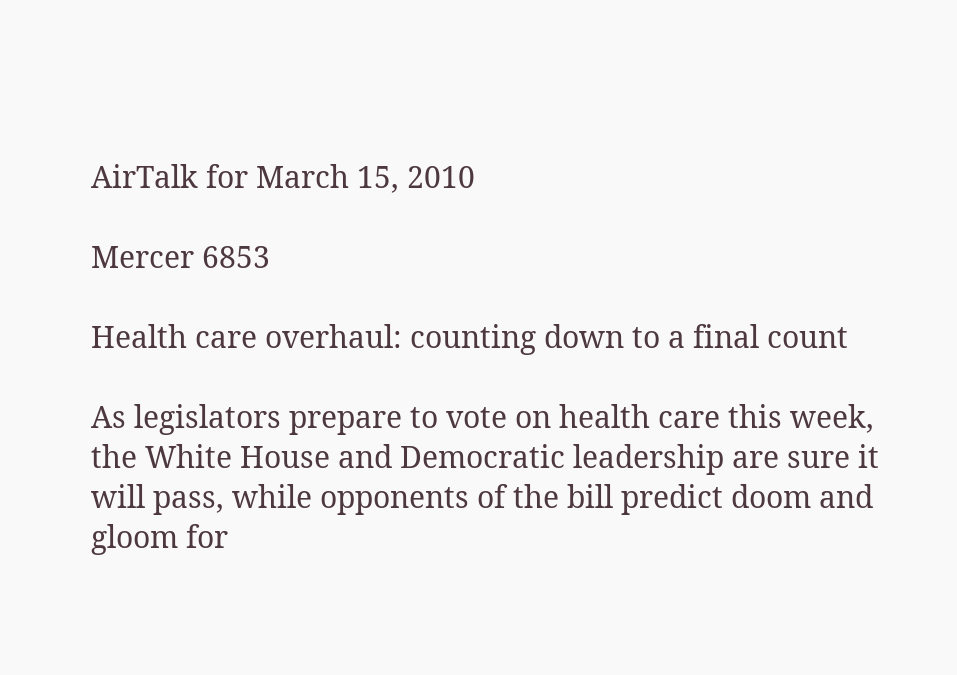AirTalk for March 15, 2010

Mercer 6853

Health care overhaul: counting down to a final count

As legislators prepare to vote on health care this week, the White House and Democratic leadership are sure it will pass, while opponents of the bill predict doom and gloom for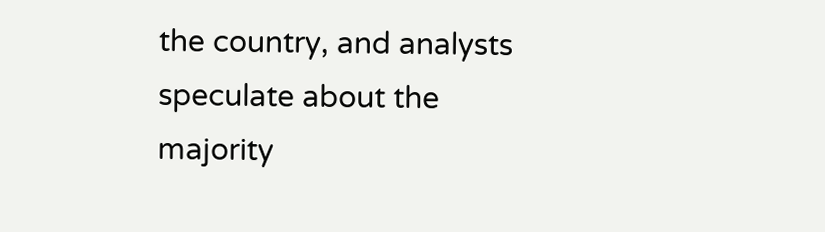the country, and analysts speculate about the majority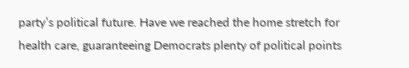party’s political future. Have we reached the home stretch for health care, guaranteeing Democrats plenty of political points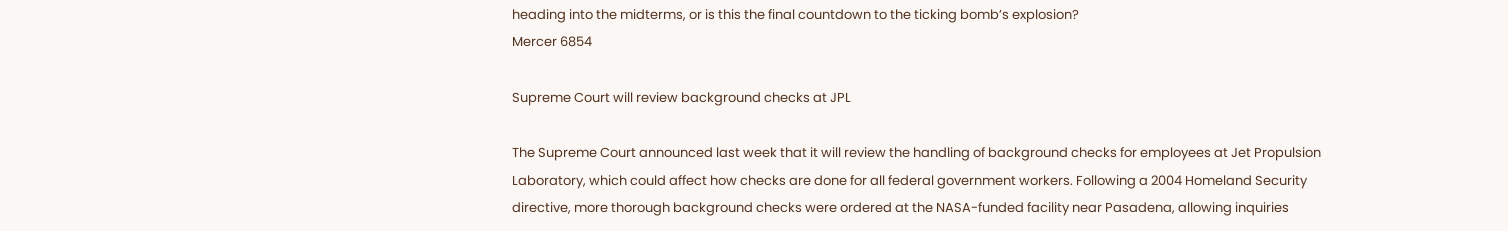heading into the midterms, or is this the final countdown to the ticking bomb’s explosion?
Mercer 6854

Supreme Court will review background checks at JPL

The Supreme Court announced last week that it will review the handling of background checks for employees at Jet Propulsion Laboratory, which could affect how checks are done for all federal government workers. Following a 2004 Homeland Security directive, more thorough background checks were ordered at the NASA-funded facility near Pasadena, allowing inquiries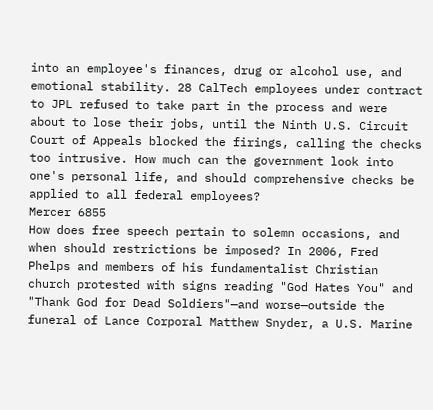into an employee's finances, drug or alcohol use, and emotional stability. 28 CalTech employees under contract to JPL refused to take part in the process and were about to lose their jobs, until the Ninth U.S. Circuit Court of Appeals blocked the firings, calling the checks too intrusive. How much can the government look into one's personal life, and should comprehensive checks be applied to all federal employees?
Mercer 6855
How does free speech pertain to solemn occasions, and when should restrictions be imposed? In 2006, Fred Phelps and members of his fundamentalist Christian church protested with signs reading "God Hates You" and "Thank God for Dead Soldiers"—and worse—outside the funeral of Lance Corporal Matthew Snyder, a U.S. Marine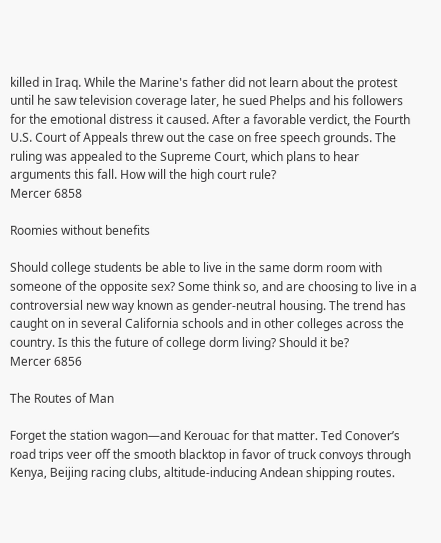killed in Iraq. While the Marine's father did not learn about the protest until he saw television coverage later, he sued Phelps and his followers for the emotional distress it caused. After a favorable verdict, the Fourth U.S. Court of Appeals threw out the case on free speech grounds. The ruling was appealed to the Supreme Court, which plans to hear arguments this fall. How will the high court rule?
Mercer 6858

Roomies without benefits

Should college students be able to live in the same dorm room with someone of the opposite sex? Some think so, and are choosing to live in a controversial new way known as gender-neutral housing. The trend has caught on in several California schools and in other colleges across the country. Is this the future of college dorm living? Should it be?
Mercer 6856

The Routes of Man

Forget the station wagon—and Kerouac for that matter. Ted Conover’s road trips veer off the smooth blacktop in favor of truck convoys through Kenya, Beijing racing clubs, altitude-inducing Andean shipping routes.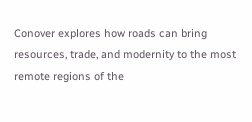Conover explores how roads can bring resources, trade, and modernity to the most remote regions of the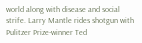world along with disease and social strife. Larry Mantle rides shotgun with Pulitzer Prize-winner Ted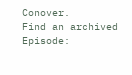Conover.
Find an archived Episode: